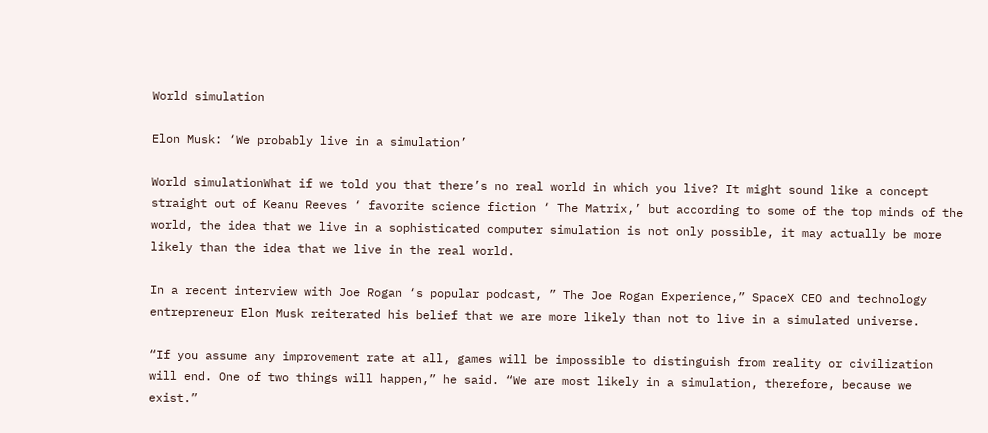World simulation

Elon Musk: ‘We probably live in a simulation’

World simulationWhat if we told you that there’s no real world in which you live? It might sound like a concept straight out of Keanu Reeves ‘ favorite science fiction ‘ The Matrix,’ but according to some of the top minds of the world, the idea that we live in a sophisticated computer simulation is not only possible, it may actually be more likely than the idea that we live in the real world.

In a recent interview with Joe Rogan ‘s popular podcast, ” The Joe Rogan Experience,” SpaceX CEO and technology entrepreneur Elon Musk reiterated his belief that we are more likely than not to live in a simulated universe.

“If you assume any improvement rate at all, games will be impossible to distinguish from reality or civilization will end. One of two things will happen,” he said. “We are most likely in a simulation, therefore, because we exist.”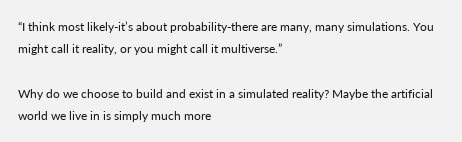“I think most likely-it’s about probability-there are many, many simulations. You might call it reality, or you might call it multiverse.”

Why do we choose to build and exist in a simulated reality? Maybe the artificial world we live in is simply much more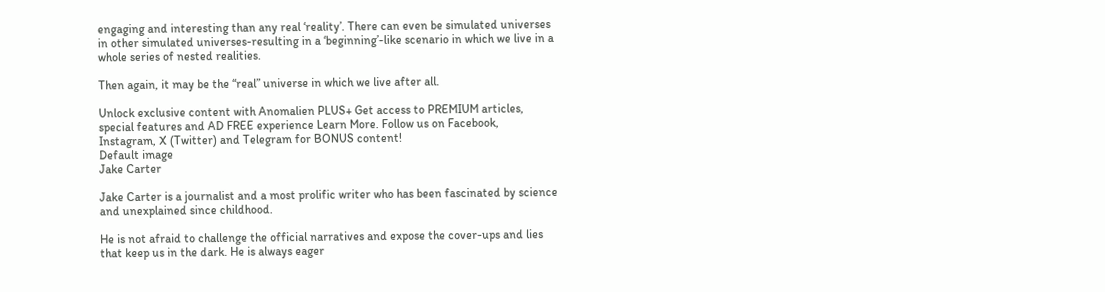engaging and interesting than any real ‘reality’. There can even be simulated universes in other simulated universes-resulting in a ‘beginning’-like scenario in which we live in a whole series of nested realities.

Then again, it may be the “real” universe in which we live after all.

Unlock exclusive content with Anomalien PLUS+ Get access to PREMIUM articles, special features and AD FREE experience Learn More. Follow us on Facebook, Instagram, X (Twitter) and Telegram for BONUS content!
Default image
Jake Carter

Jake Carter is a journalist and a most prolific writer who has been fascinated by science and unexplained since childhood.

He is not afraid to challenge the official narratives and expose the cover-ups and lies that keep us in the dark. He is always eager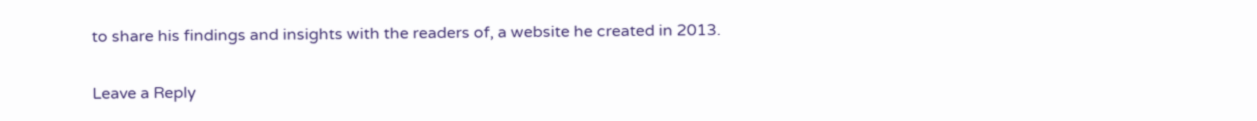to share his findings and insights with the readers of, a website he created in 2013.

Leave a Reply